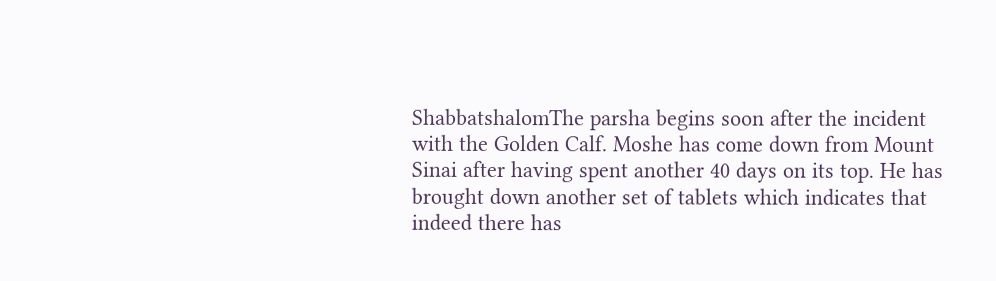ShabbatshalomThe parsha begins soon after the incident with the Golden Calf. Moshe has come down from Mount Sinai after having spent another 40 days on its top. He has brought down another set of tablets which indicates that indeed there has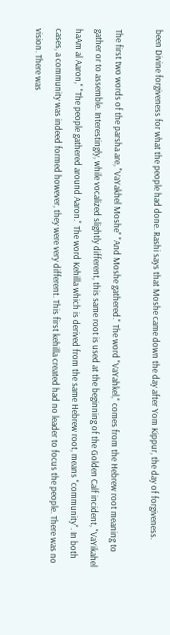been Divine forgiveness for what the people had done. Rashi says that Moshe came down the day after Yom Kippur, the day of forgiveness.

The first two words of the parsha are, "VaYakhel Moshe" "And Moshe gathered." The word "VaYahkel," comes from the Hebrew root meaning to gather or to assemble. Interestingly, while vocalized slightly different, this same root is used at the beginning of the Golden Calf incident, "VaYikahel haAm al Aaron," "The people gathered around Aaron." The word Kehilla which is derived from the same Hebrew root, means "community". In both cases, a community was indeed formed however, they were very different. This first kehilla created had no leader to focus the people. There was no vision. There was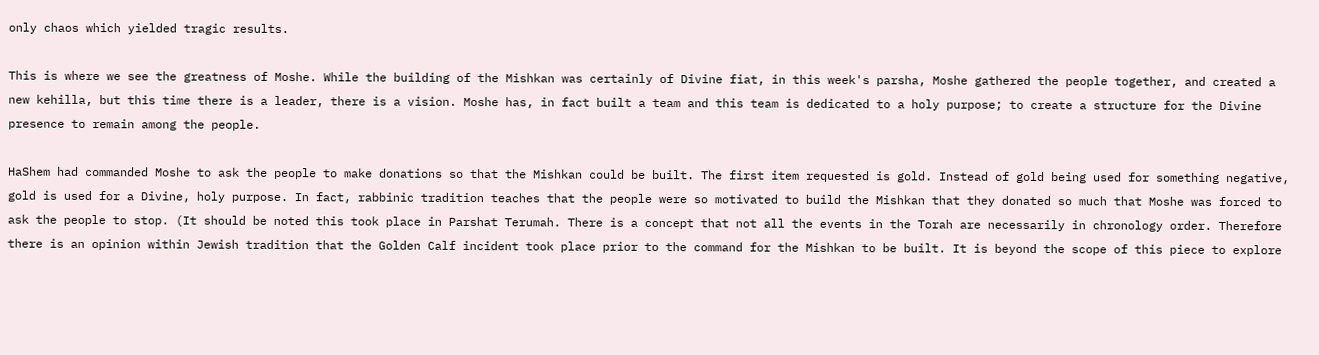only chaos which yielded tragic results.

This is where we see the greatness of Moshe. While the building of the Mishkan was certainly of Divine fiat, in this week's parsha, Moshe gathered the people together, and created a new kehilla, but this time there is a leader, there is a vision. Moshe has, in fact built a team and this team is dedicated to a holy purpose; to create a structure for the Divine presence to remain among the people.

HaShem had commanded Moshe to ask the people to make donations so that the Mishkan could be built. The first item requested is gold. Instead of gold being used for something negative, gold is used for a Divine, holy purpose. In fact, rabbinic tradition teaches that the people were so motivated to build the Mishkan that they donated so much that Moshe was forced to ask the people to stop. (It should be noted this took place in Parshat Terumah. There is a concept that not all the events in the Torah are necessarily in chronology order. Therefore there is an opinion within Jewish tradition that the Golden Calf incident took place prior to the command for the Mishkan to be built. It is beyond the scope of this piece to explore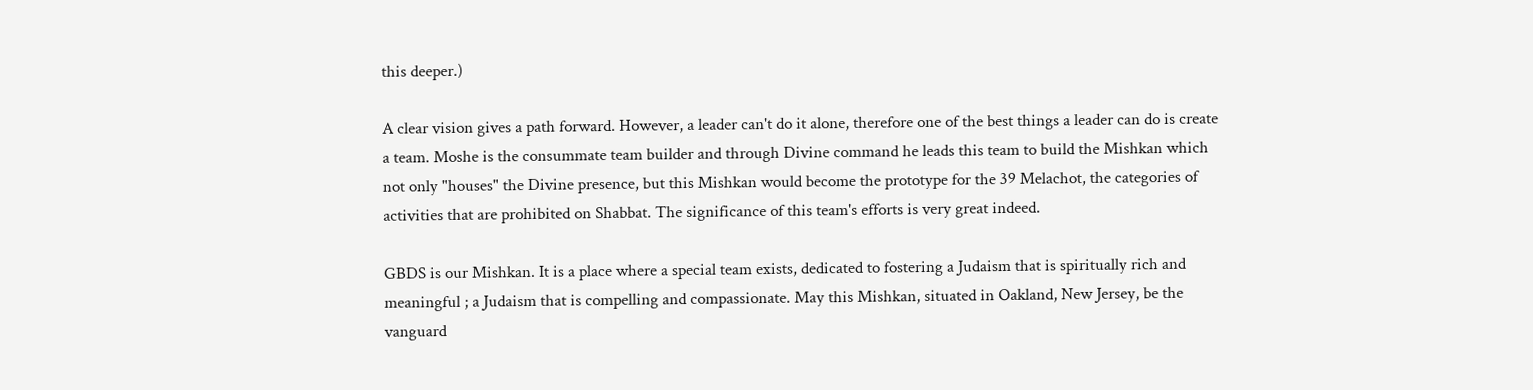this deeper.)

A clear vision gives a path forward. However, a leader can't do it alone, therefore one of the best things a leader can do is create a team. Moshe is the consummate team builder and through Divine command he leads this team to build the Mishkan which not only "houses" the Divine presence, but this Mishkan would become the prototype for the 39 Melachot, the categories of activities that are prohibited on Shabbat. The significance of this team's efforts is very great indeed.

GBDS is our Mishkan. It is a place where a special team exists, dedicated to fostering a Judaism that is spiritually rich and meaningful ; a Judaism that is compelling and compassionate. May this Mishkan, situated in Oakland, New Jersey, be the vanguard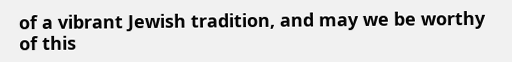of a vibrant Jewish tradition, and may we be worthy of this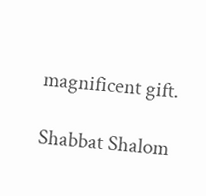magnificent gift.

Shabbat Shalom